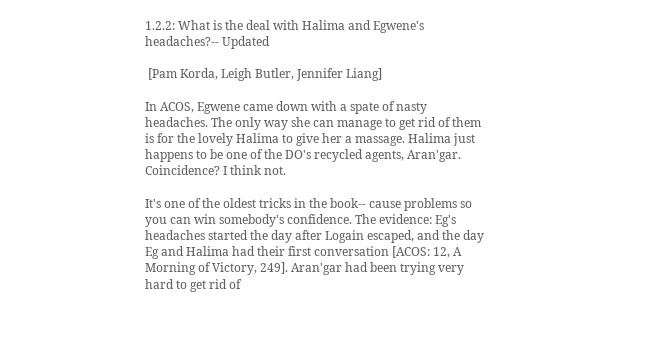1.2.2: What is the deal with Halima and Egwene's headaches?-- Updated

 [Pam Korda, Leigh Butler, Jennifer Liang]

In ACOS, Egwene came down with a spate of nasty headaches. The only way she can manage to get rid of them is for the lovely Halima to give her a massage. Halima just happens to be one of the DO's recycled agents, Aran'gar. Coincidence? I think not.

It's one of the oldest tricks in the book-- cause problems so you can win somebody's confidence. The evidence: Eg's headaches started the day after Logain escaped, and the day Eg and Halima had their first conversation [ACOS: 12, A Morning of Victory, 249]. Aran'gar had been trying very hard to get rid of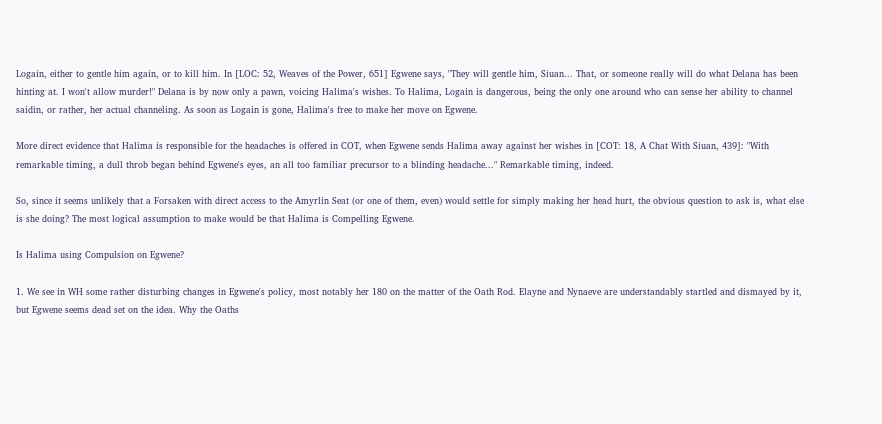Logain, either to gentle him again, or to kill him. In [LOC: 52, Weaves of the Power, 651] Egwene says, "They will gentle him, Siuan... That, or someone really will do what Delana has been hinting at. I won't allow murder!" Delana is by now only a pawn, voicing Halima's wishes. To Halima, Logain is dangerous, being the only one around who can sense her ability to channel saidin, or rather, her actual channeling. As soon as Logain is gone, Halima's free to make her move on Egwene.

More direct evidence that Halima is responsible for the headaches is offered in COT, when Egwene sends Halima away against her wishes in [COT: 18, A Chat With Siuan, 439]: "With remarkable timing, a dull throb began behind Egwene's eyes, an all too familiar precursor to a blinding headache..." Remarkable timing, indeed.

So, since it seems unlikely that a Forsaken with direct access to the Amyrlin Seat (or one of them, even) would settle for simply making her head hurt, the obvious question to ask is, what else is she doing? The most logical assumption to make would be that Halima is Compelling Egwene.

Is Halima using Compulsion on Egwene?

1. We see in WH some rather disturbing changes in Egwene's policy, most notably her 180 on the matter of the Oath Rod. Elayne and Nynaeve are understandably startled and dismayed by it, but Egwene seems dead set on the idea. Why the Oaths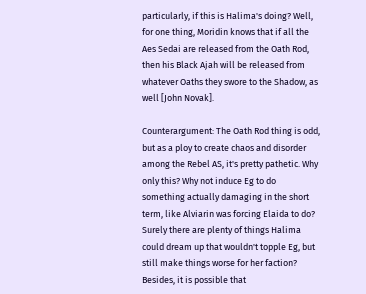particularly, if this is Halima's doing? Well, for one thing, Moridin knows that if all the Aes Sedai are released from the Oath Rod, then his Black Ajah will be released from whatever Oaths they swore to the Shadow, as well [John Novak].

Counterargument: The Oath Rod thing is odd, but as a ploy to create chaos and disorder among the Rebel AS, it's pretty pathetic. Why only this? Why not induce Eg to do something actually damaging in the short term, like Alviarin was forcing Elaida to do? Surely there are plenty of things Halima could dream up that wouldn't topple Eg, but still make things worse for her faction? Besides, it is possible that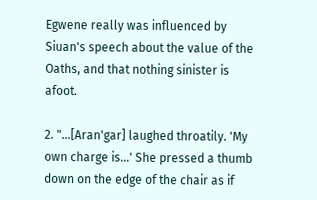Egwene really was influenced by Siuan's speech about the value of the Oaths, and that nothing sinister is afoot.

2. "...[Aran'gar] laughed throatily. 'My own charge is...' She pressed a thumb down on the edge of the chair as if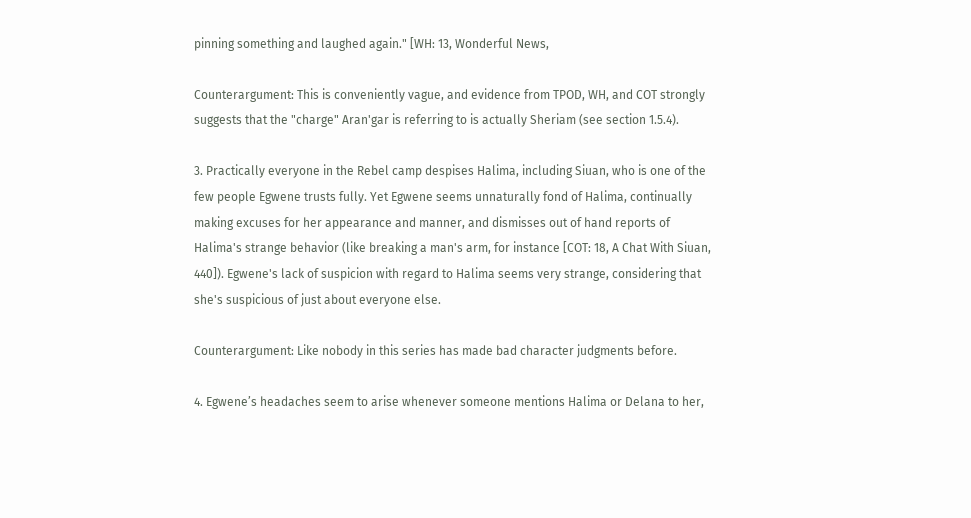pinning something and laughed again." [WH: 13, Wonderful News,

Counterargument: This is conveniently vague, and evidence from TPOD, WH, and COT strongly suggests that the "charge" Aran'gar is referring to is actually Sheriam (see section 1.5.4).

3. Practically everyone in the Rebel camp despises Halima, including Siuan, who is one of the few people Egwene trusts fully. Yet Egwene seems unnaturally fond of Halima, continually making excuses for her appearance and manner, and dismisses out of hand reports of Halima's strange behavior (like breaking a man's arm, for instance [COT: 18, A Chat With Siuan, 440]). Egwene's lack of suspicion with regard to Halima seems very strange, considering that she's suspicious of just about everyone else.

Counterargument: Like nobody in this series has made bad character judgments before.

4. Egwene’s headaches seem to arise whenever someone mentions Halima or Delana to her,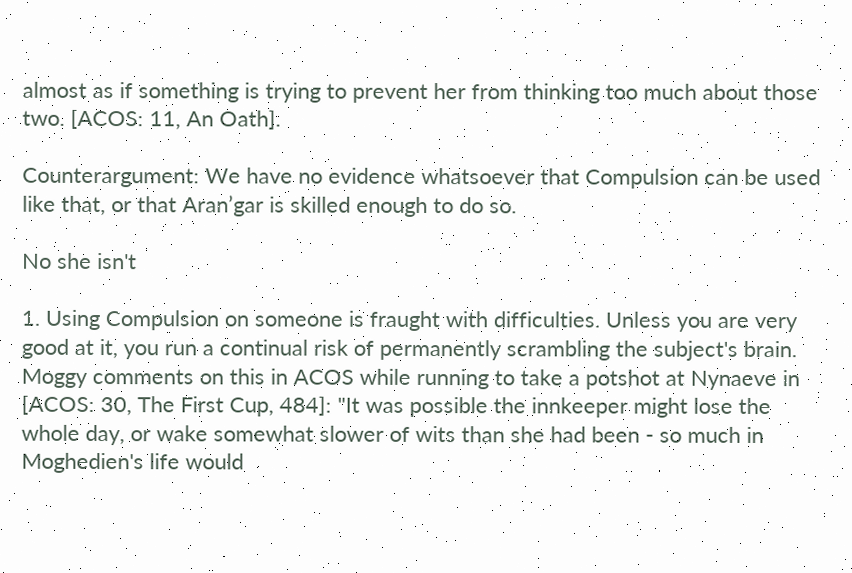almost as if something is trying to prevent her from thinking too much about those two. [ACOS: 11, An Oath].

Counterargument: We have no evidence whatsoever that Compulsion can be used like that, or that Aran’gar is skilled enough to do so.

No she isn't

1. Using Compulsion on someone is fraught with difficulties. Unless you are very good at it, you run a continual risk of permanently scrambling the subject's brain. Moggy comments on this in ACOS while running to take a potshot at Nynaeve in [ACOS: 30, The First Cup, 484]: "It was possible the innkeeper might lose the whole day, or wake somewhat slower of wits than she had been - so much in Moghedien's life would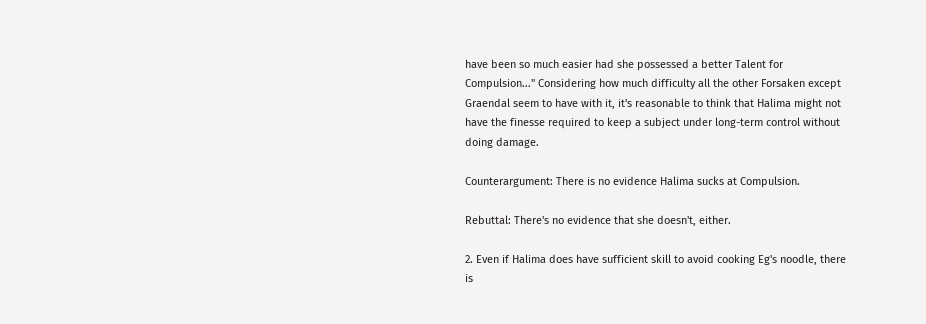have been so much easier had she possessed a better Talent for Compulsion..." Considering how much difficulty all the other Forsaken except Graendal seem to have with it, it's reasonable to think that Halima might not have the finesse required to keep a subject under long-term control without doing damage.

Counterargument: There is no evidence Halima sucks at Compulsion.

Rebuttal: There's no evidence that she doesn't, either.

2. Even if Halima does have sufficient skill to avoid cooking Eg's noodle, there is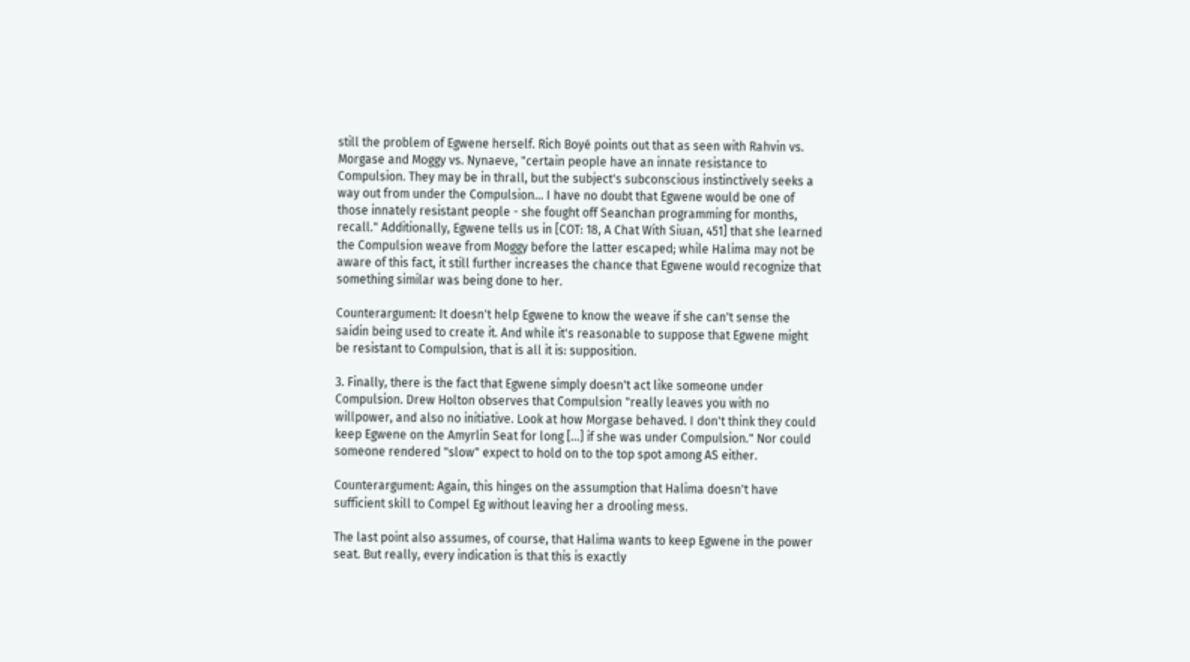still the problem of Egwene herself. Rich Boyé points out that as seen with Rahvin vs. Morgase and Moggy vs. Nynaeve, "certain people have an innate resistance to Compulsion. They may be in thrall, but the subject's subconscious instinctively seeks a way out from under the Compulsion... I have no doubt that Egwene would be one of those innately resistant people - she fought off Seanchan programming for months, recall." Additionally, Egwene tells us in [COT: 18, A Chat With Siuan, 451] that she learned the Compulsion weave from Moggy before the latter escaped; while Halima may not be aware of this fact, it still further increases the chance that Egwene would recognize that something similar was being done to her.

Counterargument: It doesn't help Egwene to know the weave if she can't sense the saidin being used to create it. And while it's reasonable to suppose that Egwene might be resistant to Compulsion, that is all it is: supposition.

3. Finally, there is the fact that Egwene simply doesn't act like someone under Compulsion. Drew Holton observes that Compulsion "really leaves you with no willpower, and also no initiative. Look at how Morgase behaved. I don't think they could keep Egwene on the Amyrlin Seat for long [...] if she was under Compulsion." Nor could someone rendered "slow" expect to hold on to the top spot among AS either.

Counterargument: Again, this hinges on the assumption that Halima doesn't have sufficient skill to Compel Eg without leaving her a drooling mess.

The last point also assumes, of course, that Halima wants to keep Egwene in the power seat. But really, every indication is that this is exactly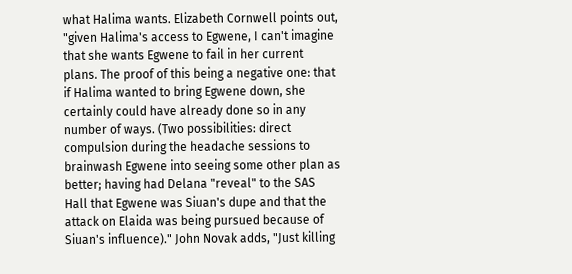what Halima wants. Elizabeth Cornwell points out, "given Halima's access to Egwene, I can't imagine that she wants Egwene to fail in her current plans. The proof of this being a negative one: that if Halima wanted to bring Egwene down, she certainly could have already done so in any number of ways. (Two possibilities: direct compulsion during the headache sessions to brainwash Egwene into seeing some other plan as better; having had Delana "reveal" to the SAS Hall that Egwene was Siuan's dupe and that the attack on Elaida was being pursued because of Siuan's influence)." John Novak adds, "Just killing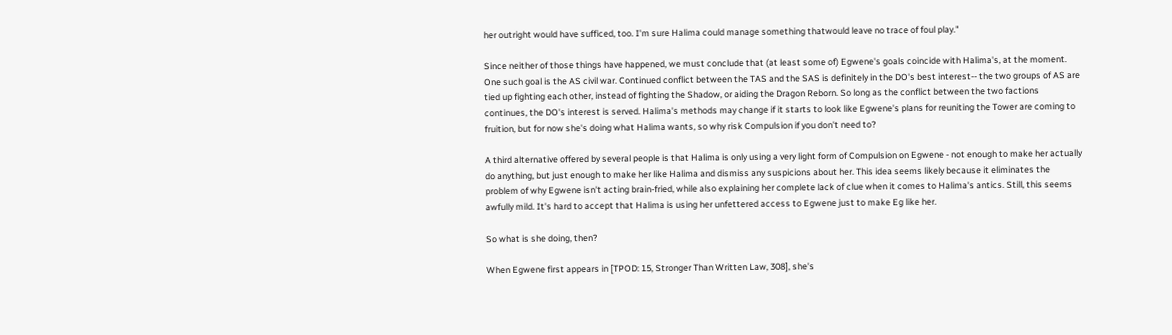her outright would have sufficed, too. I'm sure Halima could manage something thatwould leave no trace of foul play."

Since neither of those things have happened, we must conclude that (at least some of) Egwene's goals coincide with Halima's, at the moment. One such goal is the AS civil war. Continued conflict between the TAS and the SAS is definitely in the DO's best interest-- the two groups of AS are tied up fighting each other, instead of fighting the Shadow, or aiding the Dragon Reborn. So long as the conflict between the two factions continues, the DO's interest is served. Halima's methods may change if it starts to look like Egwene's plans for reuniting the Tower are coming to fruition, but for now she's doing what Halima wants, so why risk Compulsion if you don't need to?

A third alternative offered by several people is that Halima is only using a very light form of Compulsion on Egwene - not enough to make her actually do anything, but just enough to make her like Halima and dismiss any suspicions about her. This idea seems likely because it eliminates the problem of why Egwene isn't acting brain-fried, while also explaining her complete lack of clue when it comes to Halima's antics. Still, this seems awfully mild. It's hard to accept that Halima is using her unfettered access to Egwene just to make Eg like her.

So what is she doing, then?

When Egwene first appears in [TPOD: 15, Stronger Than Written Law, 308], she's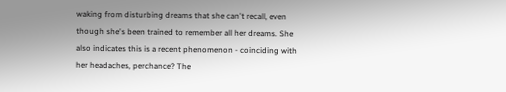waking from disturbing dreams that she can't recall, even though she's been trained to remember all her dreams. She also indicates this is a recent phenomenon - coinciding with her headaches, perchance? The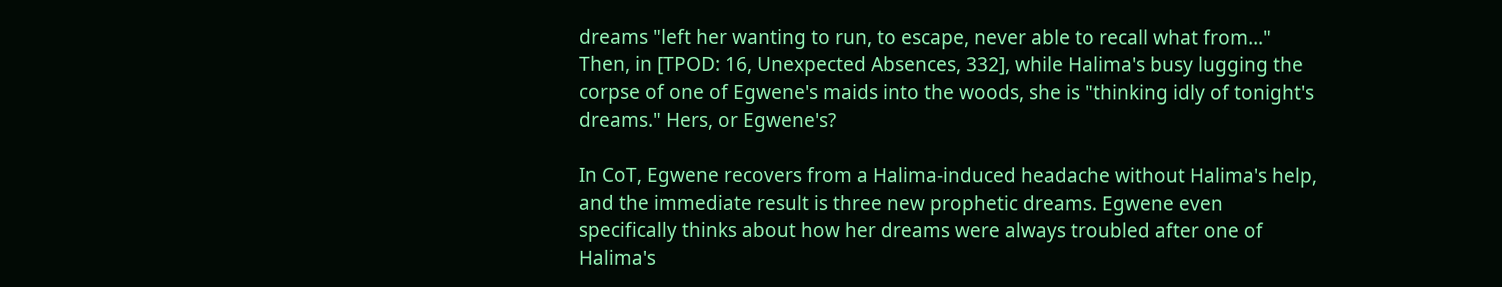dreams "left her wanting to run, to escape, never able to recall what from…" Then, in [TPOD: 16, Unexpected Absences, 332], while Halima's busy lugging the corpse of one of Egwene's maids into the woods, she is "thinking idly of tonight's dreams." Hers, or Egwene's?

In CoT, Egwene recovers from a Halima-induced headache without Halima's help, and the immediate result is three new prophetic dreams. Egwene even specifically thinks about how her dreams were always troubled after one of Halima's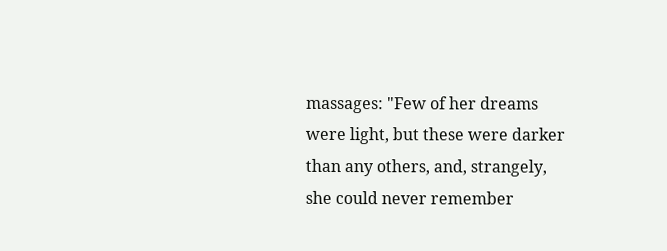massages: "Few of her dreams were light, but these were darker than any others, and, strangely, she could never remember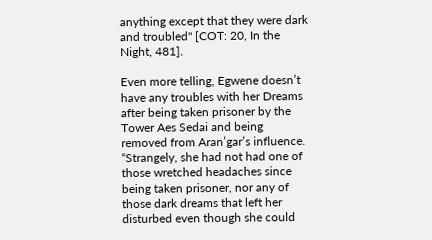anything except that they were dark and troubled" [COT: 20, In the Night, 481].

Even more telling, Egwene doesn’t have any troubles with her Dreams after being taken prisoner by the Tower Aes Sedai and being removed from Aran’gar’s influence. “Strangely, she had not had one of those wretched headaches since being taken prisoner, nor any of those dark dreams that left her disturbed even though she could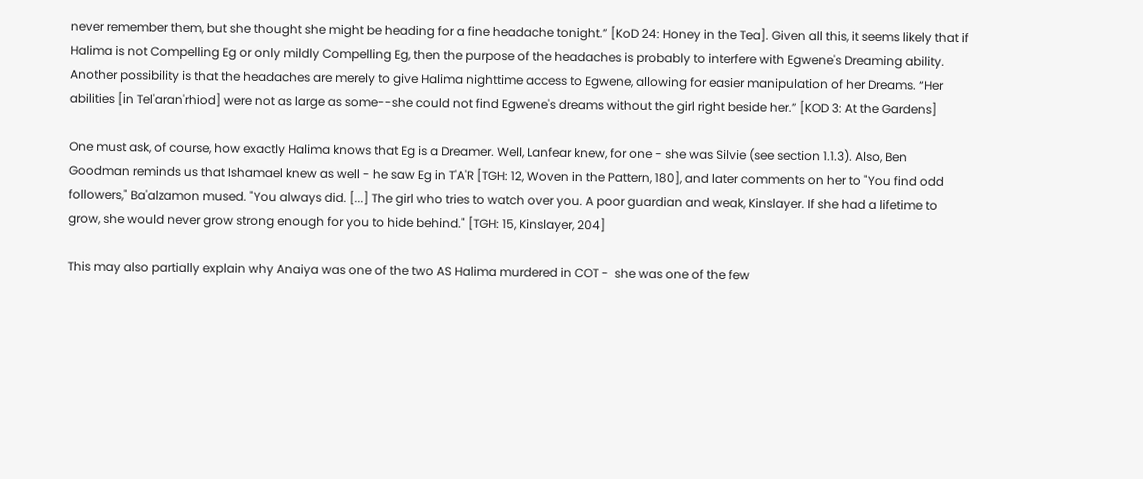never remember them, but she thought she might be heading for a fine headache tonight.” [KoD 24: Honey in the Tea]. Given all this, it seems likely that if Halima is not Compelling Eg or only mildly Compelling Eg, then the purpose of the headaches is probably to interfere with Egwene's Dreaming ability. Another possibility is that the headaches are merely to give Halima nighttime access to Egwene, allowing for easier manipulation of her Dreams. “Her abilities [in Tel'aran'rhiod] were not as large as some--she could not find Egwene's dreams without the girl right beside her.” [KOD 3: At the Gardens]

One must ask, of course, how exactly Halima knows that Eg is a Dreamer. Well, Lanfear knew, for one - she was Silvie (see section 1.1.3). Also, Ben Goodman reminds us that Ishamael knew as well - he saw Eg in T'A'R [TGH: 12, Woven in the Pattern, 180], and later comments on her to "You find odd followers," Ba'alzamon mused. "You always did. [...] The girl who tries to watch over you. A poor guardian and weak, Kinslayer. If she had a lifetime to grow, she would never grow strong enough for you to hide behind." [TGH: 15, Kinslayer, 204]

This may also partially explain why Anaiya was one of the two AS Halima murdered in COT -  she was one of the few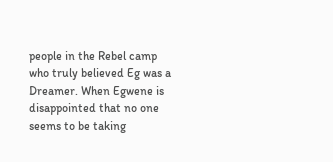people in the Rebel camp who truly believed Eg was a Dreamer. When Egwene is disappointed that no one seems to be taking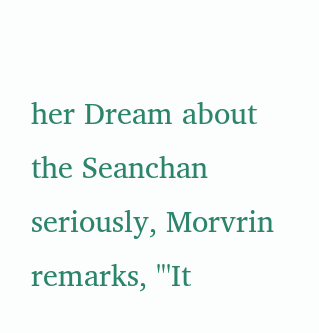her Dream about the Seanchan seriously, Morvrin remarks, "'It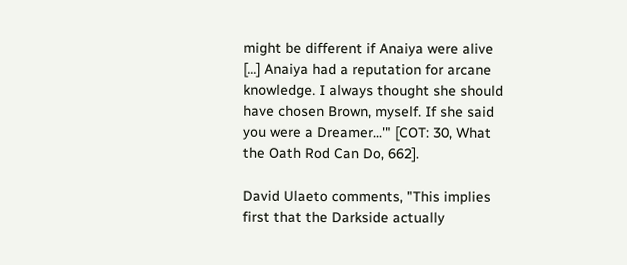might be different if Anaiya were alive [...] Anaiya had a reputation for arcane knowledge. I always thought she should have chosen Brown, myself. If she said you were a Dreamer...'" [COT: 30, What the Oath Rod Can Do, 662].

David Ulaeto comments, "This implies first that the Darkside actually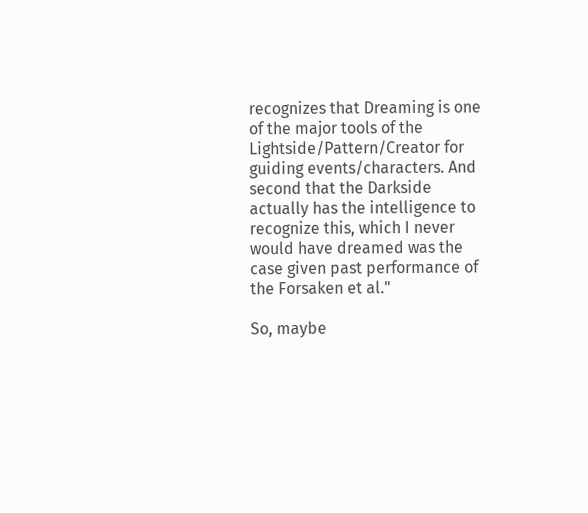recognizes that Dreaming is one of the major tools of the Lightside/Pattern/Creator for guiding events/characters. And second that the Darkside actually has the intelligence to recognize this, which I never would have dreamed was the case given past performance of the Forsaken et al."

So, maybe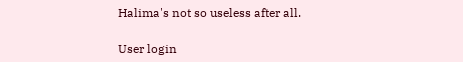Halima's not so useless after all.

User login